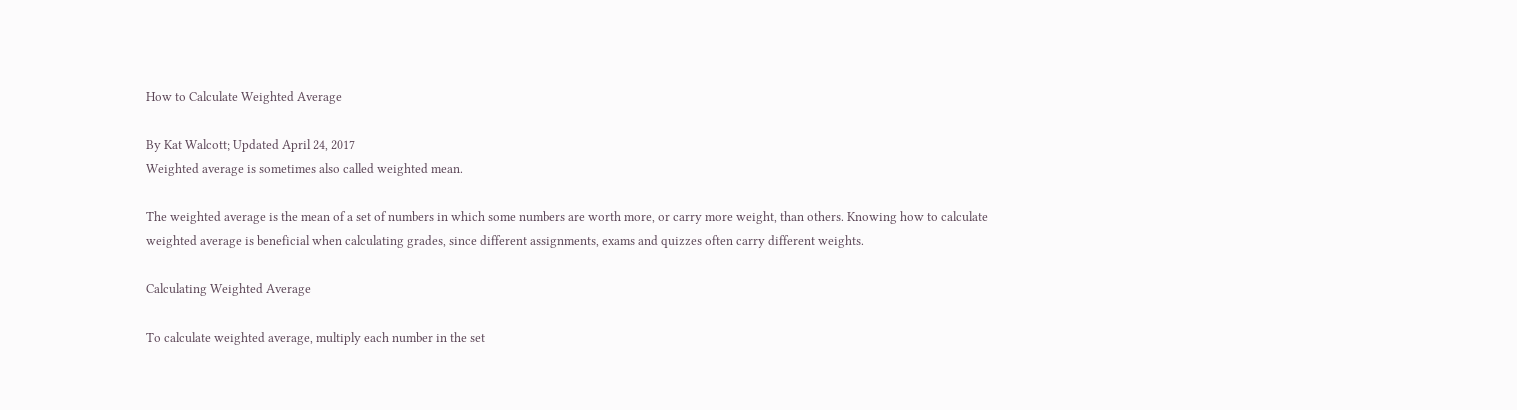How to Calculate Weighted Average

By Kat Walcott; Updated April 24, 2017
Weighted average is sometimes also called weighted mean.

The weighted average is the mean of a set of numbers in which some numbers are worth more, or carry more weight, than others. Knowing how to calculate weighted average is beneficial when calculating grades, since different assignments, exams and quizzes often carry different weights.

Calculating Weighted Average

To calculate weighted average, multiply each number in the set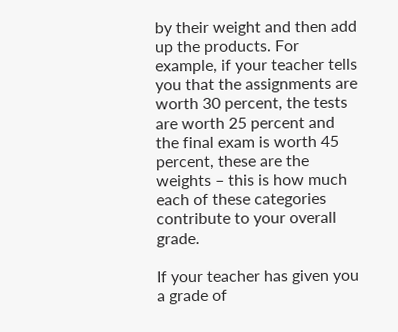by their weight and then add up the products. For example, if your teacher tells you that the assignments are worth 30 percent, the tests are worth 25 percent and the final exam is worth 45 percent, these are the weights – this is how much each of these categories contribute to your overall grade.

If your teacher has given you a grade of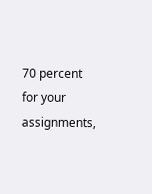70 percent for your assignments,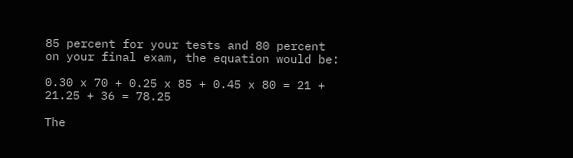85 percent for your tests and 80 percent on your final exam, the equation would be:

0.30 x 70 + 0.25 x 85 + 0.45 x 80 = 21 + 21.25 + 36 = 78.25

The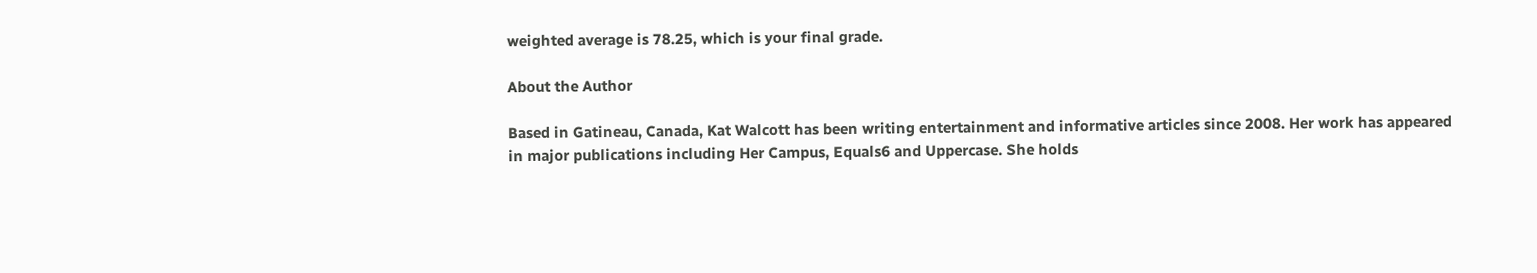weighted average is 78.25, which is your final grade.

About the Author

Based in Gatineau, Canada, Kat Walcott has been writing entertainment and informative articles since 2008. Her work has appeared in major publications including Her Campus, Equals6 and Uppercase. She holds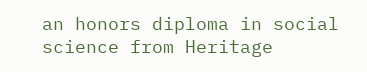an honors diploma in social science from Heritage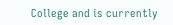College and is currently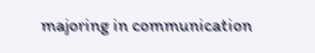majoring in communication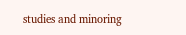studies and minoring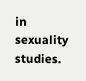in sexuality studies.